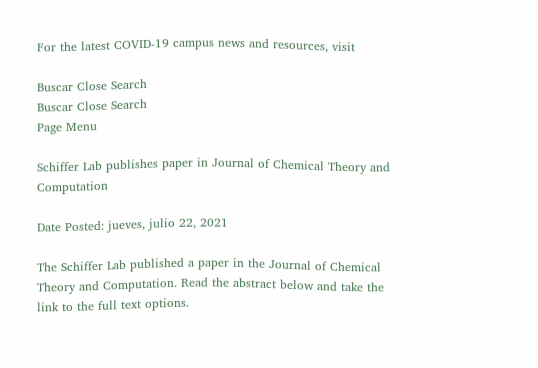For the latest COVID-19 campus news and resources, visit

Buscar Close Search
Buscar Close Search
Page Menu

Schiffer Lab publishes paper in Journal of Chemical Theory and Computation

Date Posted: jueves, julio 22, 2021

The Schiffer Lab published a paper in the Journal of Chemical Theory and Computation. Read the abstract below and take the link to the full text options.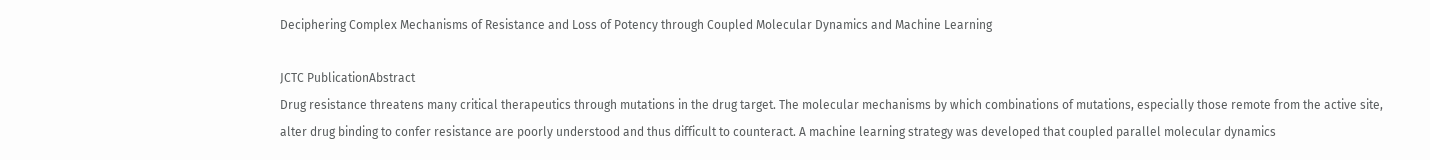Deciphering Complex Mechanisms of Resistance and Loss of Potency through Coupled Molecular Dynamics and Machine Learning

JCTC PublicationAbstract
Drug resistance threatens many critical therapeutics through mutations in the drug target. The molecular mechanisms by which combinations of mutations, especially those remote from the active site, alter drug binding to confer resistance are poorly understood and thus difficult to counteract. A machine learning strategy was developed that coupled parallel molecular dynamics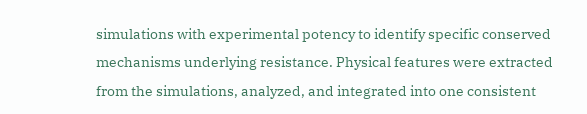simulations with experimental potency to identify specific conserved mechanisms underlying resistance. Physical features were extracted from the simulations, analyzed, and integrated into one consistent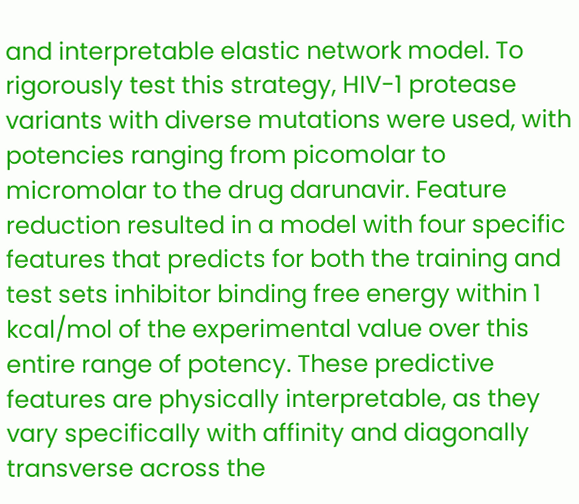and interpretable elastic network model. To rigorously test this strategy, HIV-1 protease variants with diverse mutations were used, with potencies ranging from picomolar to micromolar to the drug darunavir. Feature reduction resulted in a model with four specific features that predicts for both the training and test sets inhibitor binding free energy within 1 kcal/mol of the experimental value over this entire range of potency. These predictive features are physically interpretable, as they vary specifically with affinity and diagonally transverse across the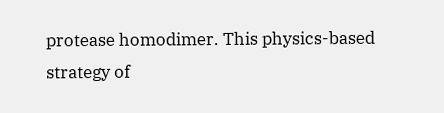protease homodimer. This physics-based strategy of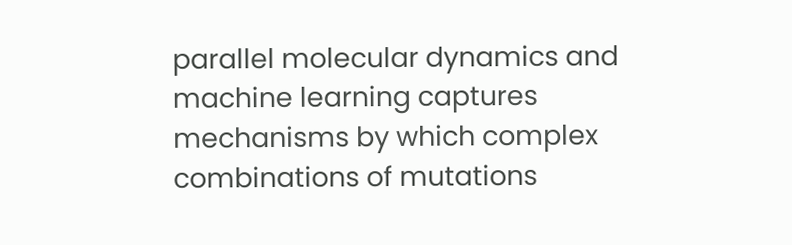parallel molecular dynamics and machine learning captures mechanisms by which complex combinations of mutations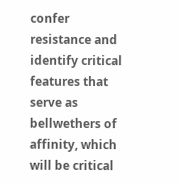confer resistance and identify critical features that serve as bellwethers of affinity, which will be critical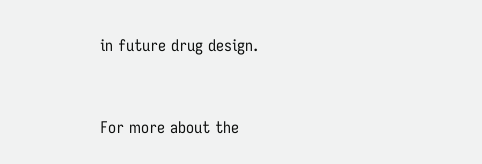in future drug design.


For more about the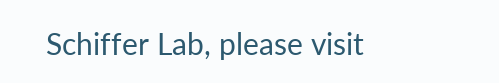Schiffer Lab, please visit